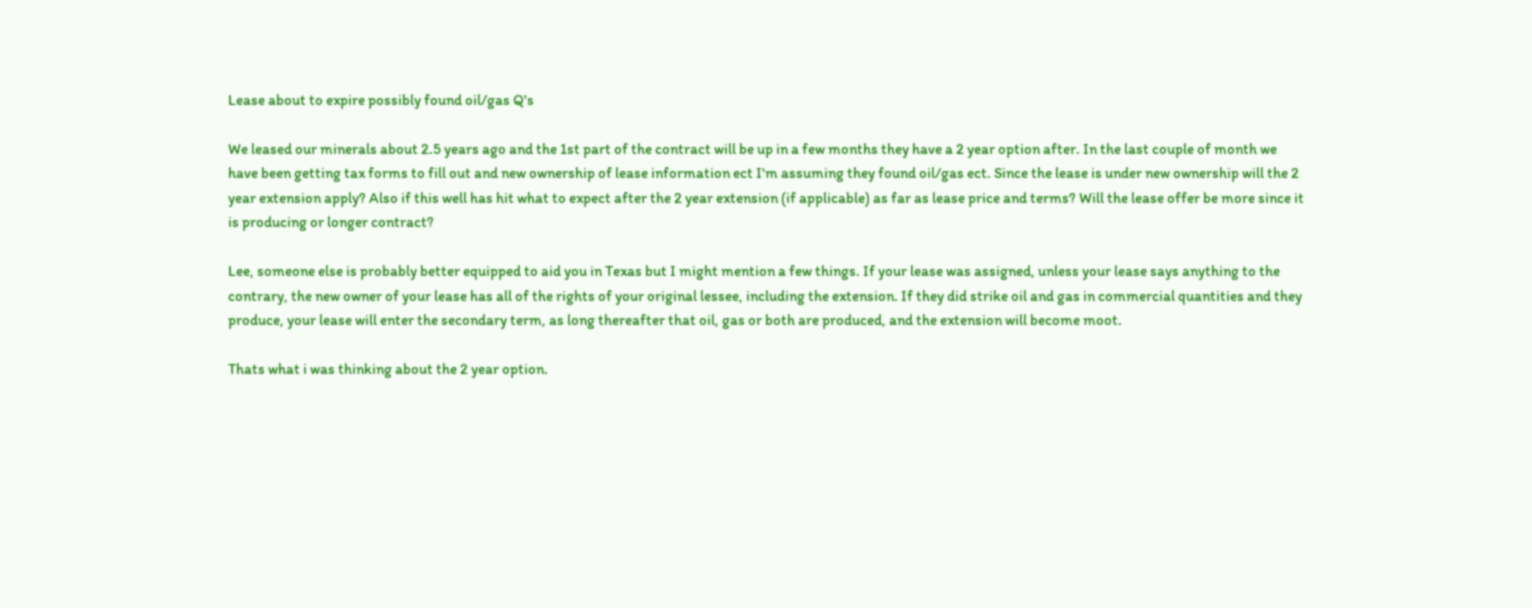Lease about to expire possibly found oil/gas Q's

We leased our minerals about 2.5 years ago and the 1st part of the contract will be up in a few months they have a 2 year option after. In the last couple of month we have been getting tax forms to fill out and new ownership of lease information ect I'm assuming they found oil/gas ect. Since the lease is under new ownership will the 2 year extension apply? Also if this well has hit what to expect after the 2 year extension (if applicable) as far as lease price and terms? Will the lease offer be more since it is producing or longer contract?

Lee, someone else is probably better equipped to aid you in Texas but I might mention a few things. If your lease was assigned, unless your lease says anything to the contrary, the new owner of your lease has all of the rights of your original lessee, including the extension. If they did strike oil and gas in commercial quantities and they produce, your lease will enter the secondary term, as long thereafter that oil, gas or both are produced, and the extension will become moot.

Thats what i was thinking about the 2 year option.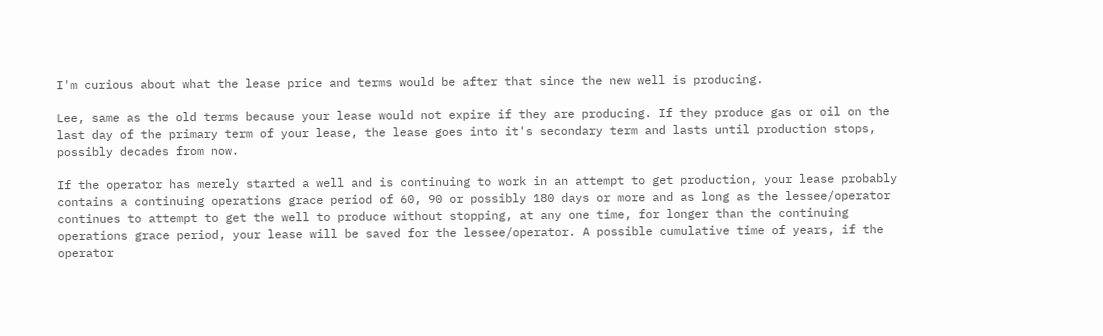I'm curious about what the lease price and terms would be after that since the new well is producing.

Lee, same as the old terms because your lease would not expire if they are producing. If they produce gas or oil on the last day of the primary term of your lease, the lease goes into it's secondary term and lasts until production stops, possibly decades from now.

If the operator has merely started a well and is continuing to work in an attempt to get production, your lease probably contains a continuing operations grace period of 60, 90 or possibly 180 days or more and as long as the lessee/operator continues to attempt to get the well to produce without stopping, at any one time, for longer than the continuing operations grace period, your lease will be saved for the lessee/operator. A possible cumulative time of years, if the operator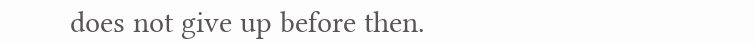does not give up before then.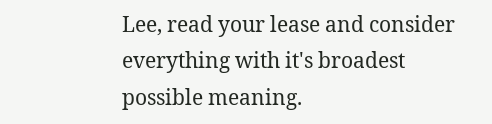Lee, read your lease and consider everything with it's broadest possible meaning.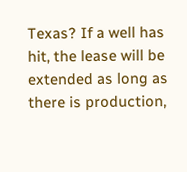Texas? If a well has hit, the lease will be extended as long as there is production,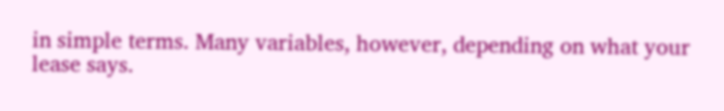in simple terms. Many variables, however, depending on what your lease says.